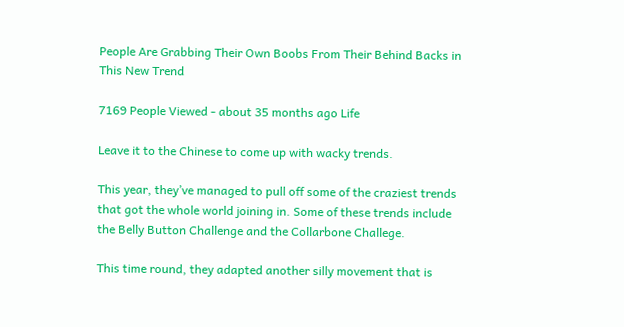People Are Grabbing Their Own Boobs From Their Behind Backs in This New Trend

7169 People Viewed - about 35 months ago Life

Leave it to the Chinese to come up with wacky trends.

This year, they’ve managed to pull off some of the craziest trends that got the whole world joining in. Some of these trends include the Belly Button Challenge and the Collarbone Challege.

This time round, they adapted another silly movement that is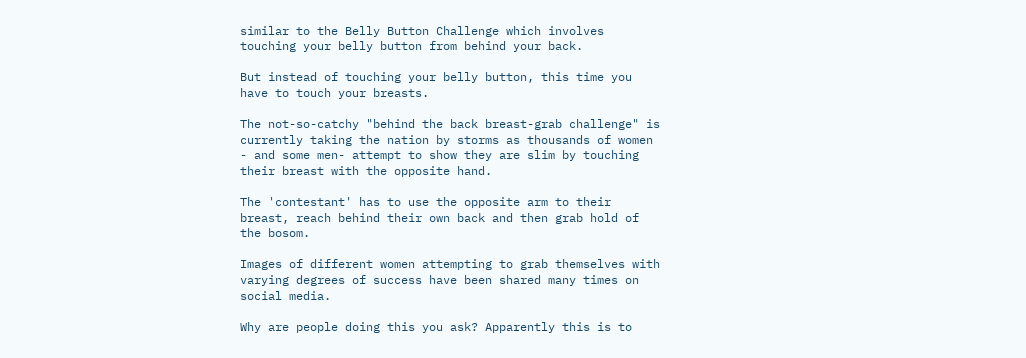similar to the Belly Button Challenge which involves touching your belly button from behind your back.

But instead of touching your belly button, this time you have to touch your breasts.

The not-so-catchy "behind the back breast-grab challenge" is currently taking the nation by storms as thousands of women - and some men- attempt to show they are slim by touching their breast with the opposite hand.

The 'contestant' has to use the opposite arm to their breast, reach behind their own back and then grab hold of the bosom.

Images of different women attempting to grab themselves with varying degrees of success have been shared many times on social media.

Why are people doing this you ask? Apparently this is to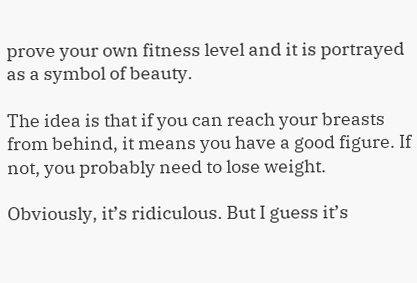prove your own fitness level and it is portrayed as a symbol of beauty.

The idea is that if you can reach your breasts from behind, it means you have a good figure. If not, you probably need to lose weight.

Obviously, it’s ridiculous. But I guess it’s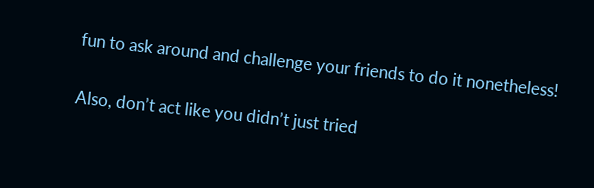fun to ask around and challenge your friends to do it nonetheless!

Also, don’t act like you didn’t just tried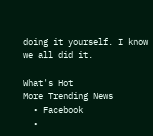doing it yourself. I know we all did it.

What's Hot
More Trending News
  • Facebook
  •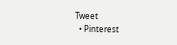Tweet
  • Pinterest